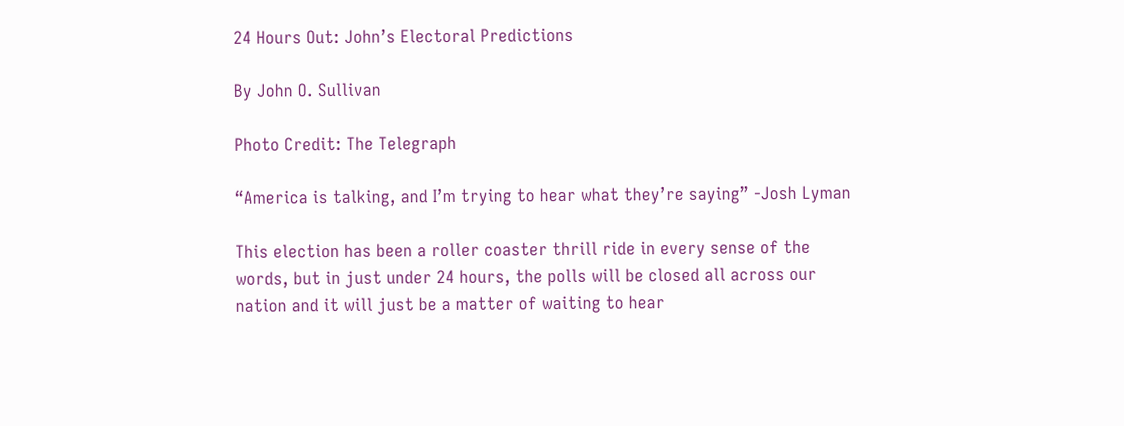24 Hours Out: John’s Electoral Predictions

By John O. Sullivan

Photo Credit: The Telegraph

“America is talking, and I’m trying to hear what they’re saying” -Josh Lyman

This election has been a roller coaster thrill ride in every sense of the words, but in just under 24 hours, the polls will be closed all across our nation and it will just be a matter of waiting to hear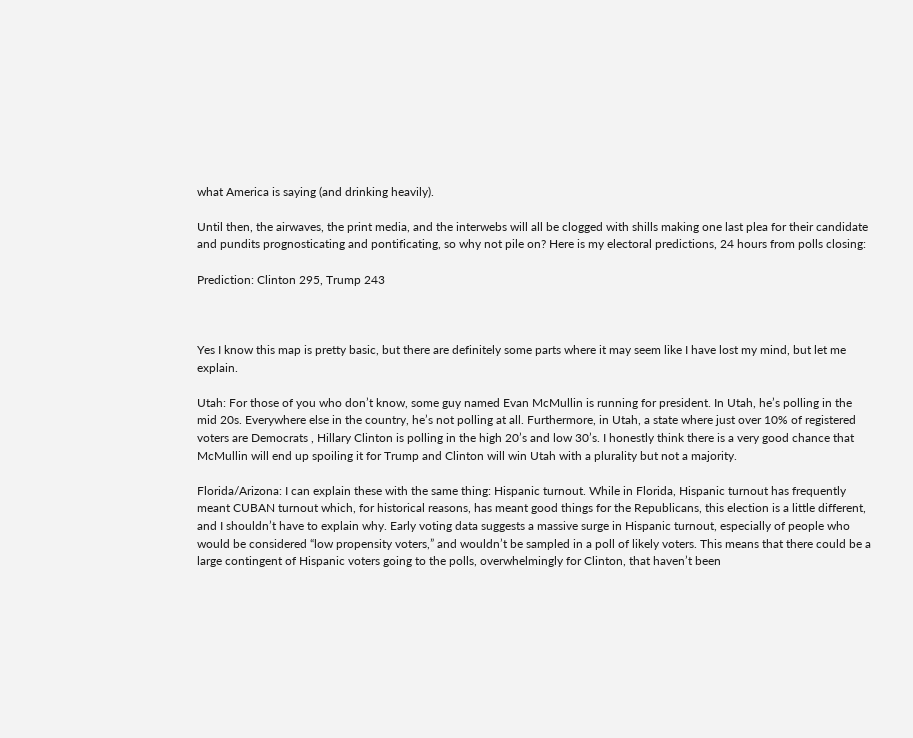what America is saying (and drinking heavily).

Until then, the airwaves, the print media, and the interwebs will all be clogged with shills making one last plea for their candidate and pundits prognosticating and pontificating, so why not pile on? Here is my electoral predictions, 24 hours from polls closing:

Prediction: Clinton 295, Trump 243



Yes I know this map is pretty basic, but there are definitely some parts where it may seem like I have lost my mind, but let me explain.

Utah: For those of you who don’t know, some guy named Evan McMullin is running for president. In Utah, he’s polling in the mid 20s. Everywhere else in the country, he’s not polling at all. Furthermore, in Utah, a state where just over 10% of registered voters are Democrats , Hillary Clinton is polling in the high 20’s and low 30’s. I honestly think there is a very good chance that McMullin will end up spoiling it for Trump and Clinton will win Utah with a plurality but not a majority.

Florida/Arizona: I can explain these with the same thing: Hispanic turnout. While in Florida, Hispanic turnout has frequently meant CUBAN turnout which, for historical reasons, has meant good things for the Republicans, this election is a little different, and I shouldn’t have to explain why. Early voting data suggests a massive surge in Hispanic turnout, especially of people who would be considered “low propensity voters,” and wouldn’t be sampled in a poll of likely voters. This means that there could be a large contingent of Hispanic voters going to the polls, overwhelmingly for Clinton, that haven’t been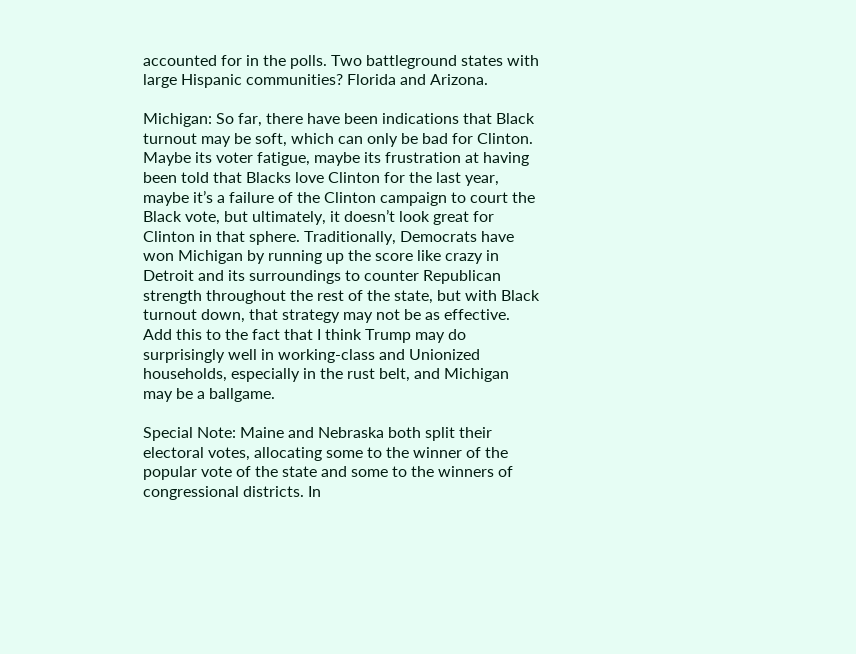accounted for in the polls. Two battleground states with large Hispanic communities? Florida and Arizona.

Michigan: So far, there have been indications that Black turnout may be soft, which can only be bad for Clinton. Maybe its voter fatigue, maybe its frustration at having been told that Blacks love Clinton for the last year, maybe it’s a failure of the Clinton campaign to court the Black vote, but ultimately, it doesn’t look great for Clinton in that sphere. Traditionally, Democrats have won Michigan by running up the score like crazy in Detroit and its surroundings to counter Republican strength throughout the rest of the state, but with Black turnout down, that strategy may not be as effective. Add this to the fact that I think Trump may do surprisingly well in working-class and Unionized households, especially in the rust belt, and Michigan may be a ballgame.

Special Note: Maine and Nebraska both split their electoral votes, allocating some to the winner of the popular vote of the state and some to the winners of congressional districts. In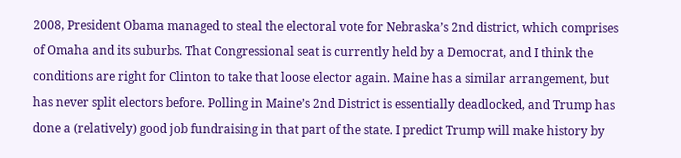2008, President Obama managed to steal the electoral vote for Nebraska’s 2nd district, which comprises of Omaha and its suburbs. That Congressional seat is currently held by a Democrat, and I think the conditions are right for Clinton to take that loose elector again. Maine has a similar arrangement, but has never split electors before. Polling in Maine’s 2nd District is essentially deadlocked, and Trump has done a (relatively) good job fundraising in that part of the state. I predict Trump will make history by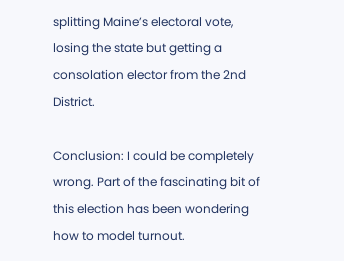splitting Maine’s electoral vote, losing the state but getting a consolation elector from the 2nd District.

Conclusion: I could be completely wrong. Part of the fascinating bit of this election has been wondering how to model turnout.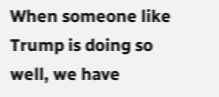When someone like Trump is doing so well, we have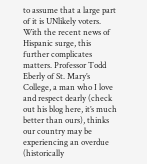to assume that a large part of it is UNlikely voters. With the recent news of Hispanic surge, this further complicates matters. Professor Todd Eberly of St. Mary’s College, a man who I love and respect dearly (check out his blog here, it’s much better than ours), thinks our country may be experiencing an overdue (historically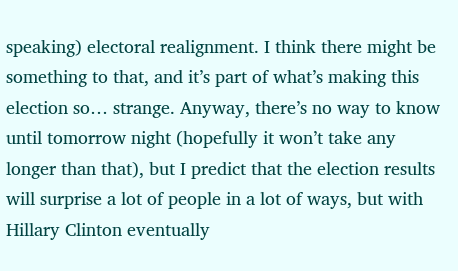speaking) electoral realignment. I think there might be something to that, and it’s part of what’s making this election so… strange. Anyway, there’s no way to know until tomorrow night (hopefully it won’t take any longer than that), but I predict that the election results will surprise a lot of people in a lot of ways, but with Hillary Clinton eventually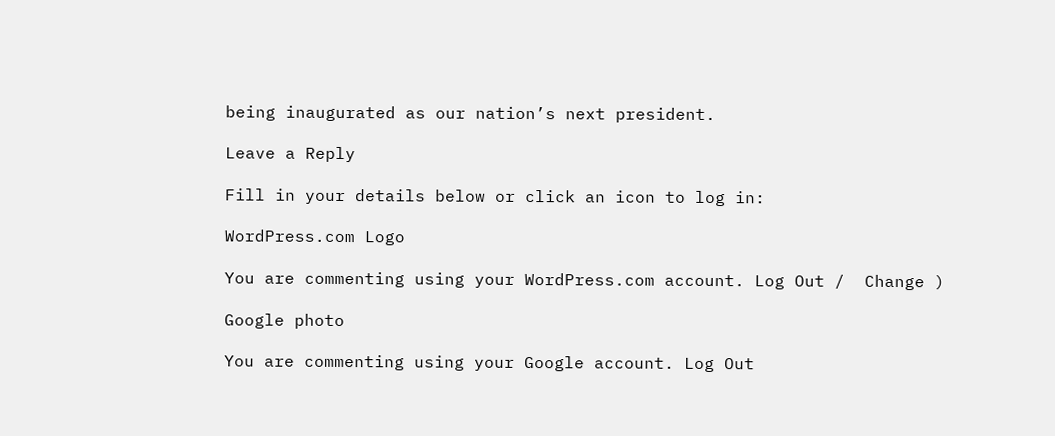being inaugurated as our nation’s next president.

Leave a Reply

Fill in your details below or click an icon to log in:

WordPress.com Logo

You are commenting using your WordPress.com account. Log Out /  Change )

Google photo

You are commenting using your Google account. Log Out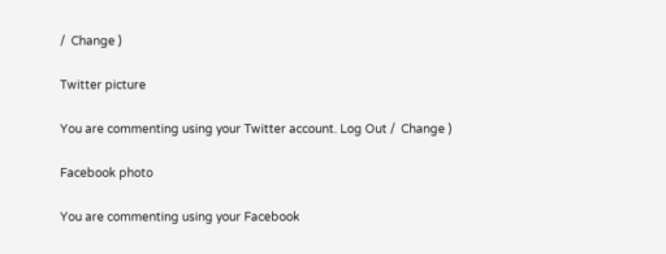/  Change )

Twitter picture

You are commenting using your Twitter account. Log Out /  Change )

Facebook photo

You are commenting using your Facebook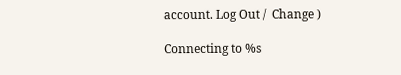account. Log Out /  Change )

Connecting to %s